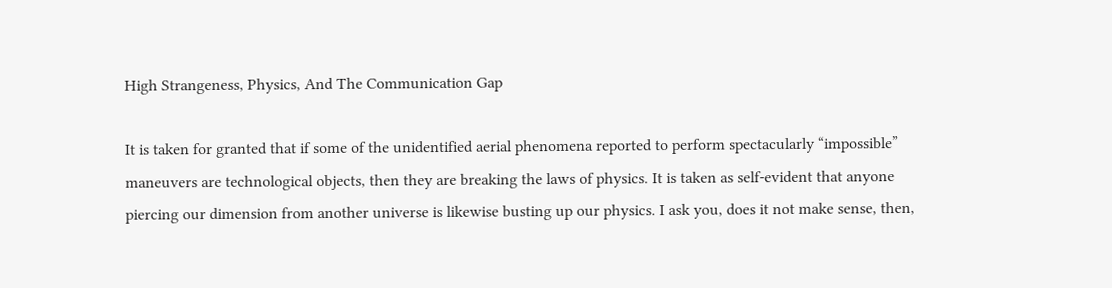High Strangeness, Physics, And The Communication Gap

It is taken for granted that if some of the unidentified aerial phenomena reported to perform spectacularly “impossible” maneuvers are technological objects, then they are breaking the laws of physics. It is taken as self-evident that anyone piercing our dimension from another universe is likewise busting up our physics. I ask you, does it not make sense, then,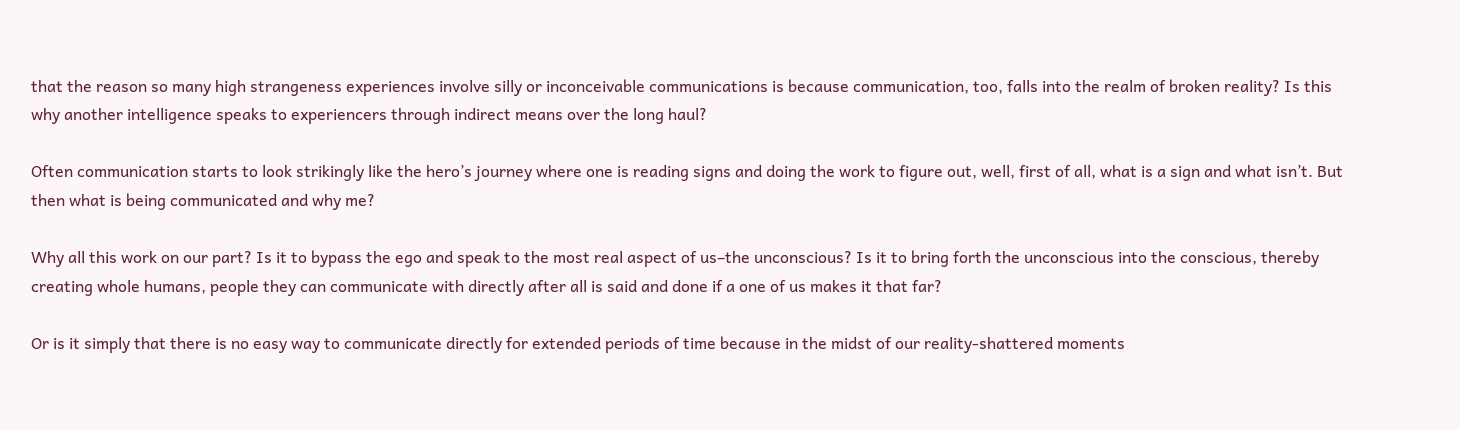that the reason so many high strangeness experiences involve silly or inconceivable communications is because communication, too, falls into the realm of broken reality? Is this why another intelligence speaks to experiencers through indirect means over the long haul?

Often communication starts to look strikingly like the hero’s journey where one is reading signs and doing the work to figure out, well, first of all, what is a sign and what isn’t. But then what is being communicated and why me?

Why all this work on our part? Is it to bypass the ego and speak to the most real aspect of us–the unconscious? Is it to bring forth the unconscious into the conscious, thereby creating whole humans, people they can communicate with directly after all is said and done if a one of us makes it that far?

Or is it simply that there is no easy way to communicate directly for extended periods of time because in the midst of our reality-shattered moments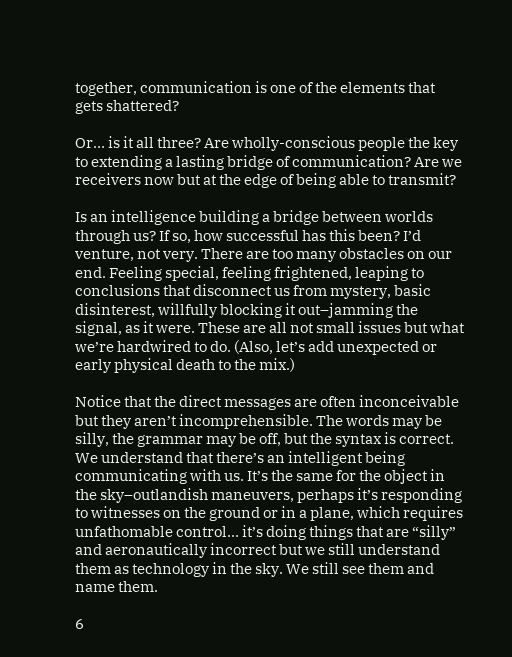together, communication is one of the elements that gets shattered?

Or… is it all three? Are wholly-conscious people the key to extending a lasting bridge of communication? Are we receivers now but at the edge of being able to transmit?

Is an intelligence building a bridge between worlds through us? If so, how successful has this been? I’d venture, not very. There are too many obstacles on our end. Feeling special, feeling frightened, leaping to conclusions that disconnect us from mystery, basic disinterest, willfully blocking it out–jamming the signal, as it were. These are all not small issues but what we’re hardwired to do. (Also, let’s add unexpected or early physical death to the mix.)

Notice that the direct messages are often inconceivable but they aren’t incomprehensible. The words may be silly, the grammar may be off, but the syntax is correct. We understand that there’s an intelligent being communicating with us. It’s the same for the object in the sky–outlandish maneuvers, perhaps it’s responding to witnesses on the ground or in a plane, which requires unfathomable control… it’s doing things that are “silly” and aeronautically incorrect but we still understand them as technology in the sky. We still see them and name them.

6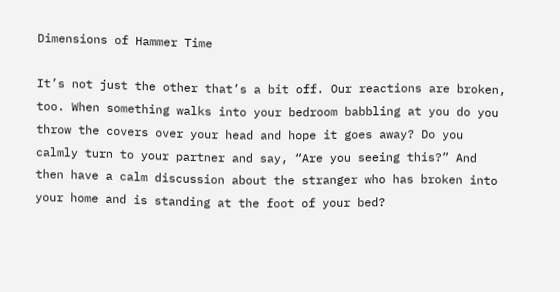Dimensions of Hammer Time

It’s not just the other that’s a bit off. Our reactions are broken, too. When something walks into your bedroom babbling at you do you throw the covers over your head and hope it goes away? Do you calmly turn to your partner and say, “Are you seeing this?” And then have a calm discussion about the stranger who has broken into your home and is standing at the foot of your bed?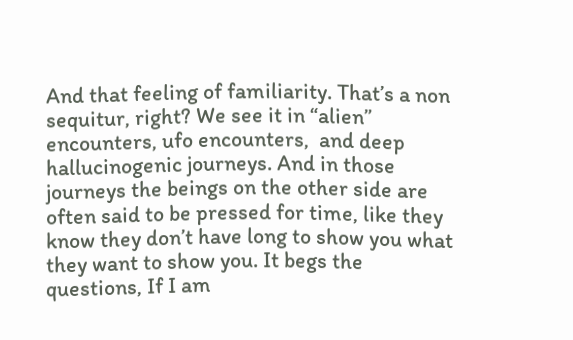And that feeling of familiarity. That’s a non sequitur, right? We see it in “alien” encounters, ufo encounters,  and deep hallucinogenic journeys. And in those journeys the beings on the other side are often said to be pressed for time, like they know they don’t have long to show you what they want to show you. It begs the questions, If I am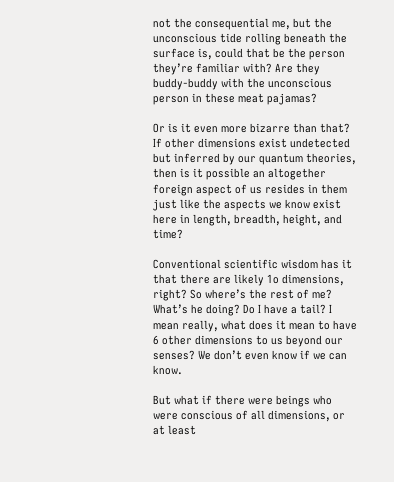not the consequential me, but the unconscious tide rolling beneath the surface is, could that be the person they’re familiar with? Are they buddy-buddy with the unconscious person in these meat pajamas?

Or is it even more bizarre than that? If other dimensions exist undetected but inferred by our quantum theories, then is it possible an altogether foreign aspect of us resides in them just like the aspects we know exist here in length, breadth, height, and time?

Conventional scientific wisdom has it that there are likely 1o dimensions, right? So where’s the rest of me? What’s he doing? Do I have a tail? I mean really, what does it mean to have 6 other dimensions to us beyond our senses? We don’t even know if we can know.

But what if there were beings who were conscious of all dimensions, or at least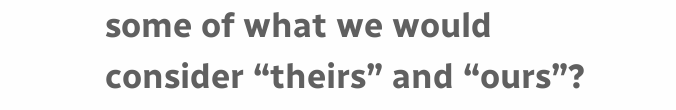some of what we would consider “theirs” and “ours”?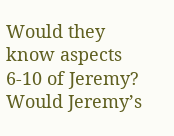Would they know aspects 6-10 of Jeremy? Would Jeremy’s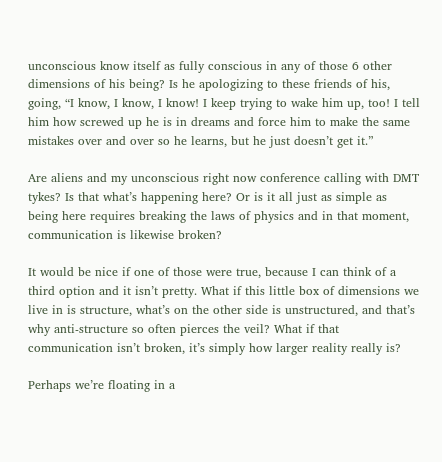unconscious know itself as fully conscious in any of those 6 other dimensions of his being? Is he apologizing to these friends of his, going, “I know, I know, I know! I keep trying to wake him up, too! I tell him how screwed up he is in dreams and force him to make the same mistakes over and over so he learns, but he just doesn’t get it.”

Are aliens and my unconscious right now conference calling with DMT tykes? Is that what’s happening here? Or is it all just as simple as being here requires breaking the laws of physics and in that moment, communication is likewise broken?

It would be nice if one of those were true, because I can think of a third option and it isn’t pretty. What if this little box of dimensions we live in is structure, what’s on the other side is unstructured, and that’s why anti-structure so often pierces the veil? What if that communication isn’t broken, it’s simply how larger reality really is?

Perhaps we’re floating in a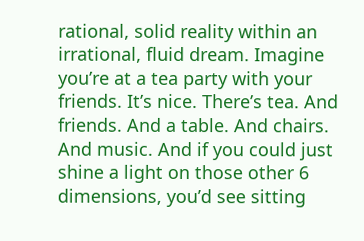rational, solid reality within an irrational, fluid dream. Imagine you’re at a tea party with your friends. It’s nice. There’s tea. And friends. And a table. And chairs. And music. And if you could just shine a light on those other 6 dimensions, you’d see sitting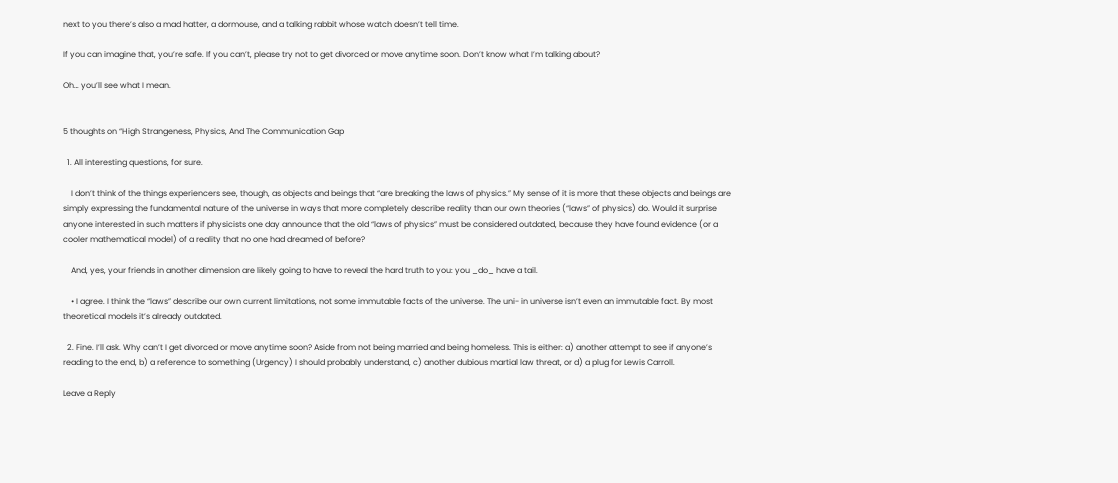next to you there’s also a mad hatter, a dormouse, and a talking rabbit whose watch doesn’t tell time.

If you can imagine that, you’re safe. If you can’t, please try not to get divorced or move anytime soon. Don’t know what I’m talking about?

Oh… you’ll see what I mean.


5 thoughts on “High Strangeness, Physics, And The Communication Gap

  1. All interesting questions, for sure.

    I don’t think of the things experiencers see, though, as objects and beings that “are breaking the laws of physics.” My sense of it is more that these objects and beings are simply expressing the fundamental nature of the universe in ways that more completely describe reality than our own theories (“laws” of physics) do. Would it surprise anyone interested in such matters if physicists one day announce that the old “laws of physics” must be considered outdated, because they have found evidence (or a cooler mathematical model) of a reality that no one had dreamed of before?

    And, yes, your friends in another dimension are likely going to have to reveal the hard truth to you: you _do_ have a tail.

    • I agree. I think the “laws” describe our own current limitations, not some immutable facts of the universe. The uni- in universe isn’t even an immutable fact. By most theoretical models it’s already outdated.

  2. Fine. I’ll ask. Why can’t I get divorced or move anytime soon? Aside from not being married and being homeless. This is either: a) another attempt to see if anyone’s reading to the end, b) a reference to something (Urgency) I should probably understand, c) another dubious martial law threat, or d) a plug for Lewis Carroll.

Leave a Reply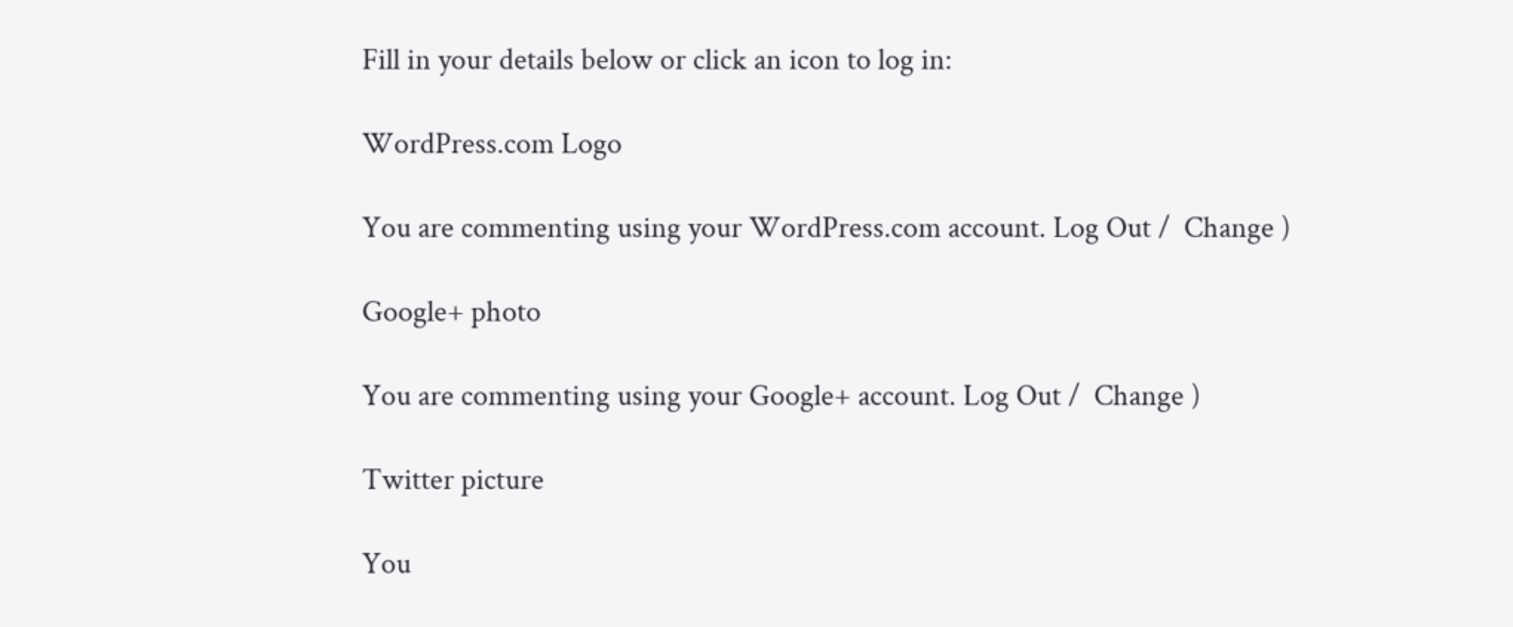Fill in your details below or click an icon to log in:

WordPress.com Logo

You are commenting using your WordPress.com account. Log Out /  Change )

Google+ photo

You are commenting using your Google+ account. Log Out /  Change )

Twitter picture

You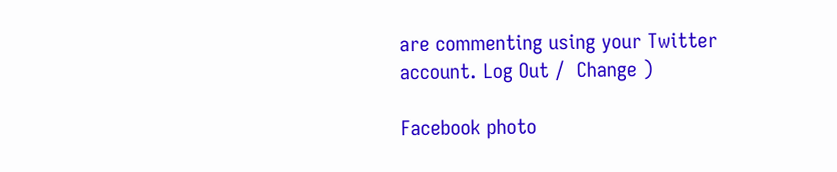are commenting using your Twitter account. Log Out /  Change )

Facebook photo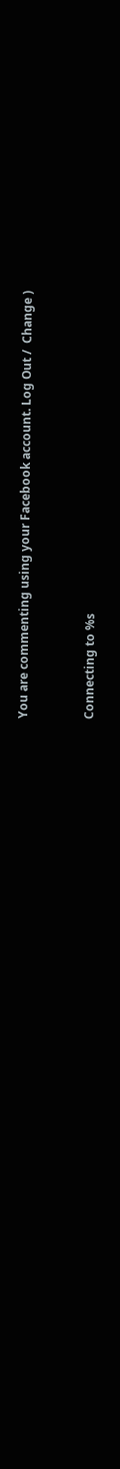You are commenting using your Facebook account. Log Out /  Change )


Connecting to %s